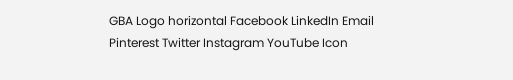GBA Logo horizontal Facebook LinkedIn Email Pinterest Twitter Instagram YouTube Icon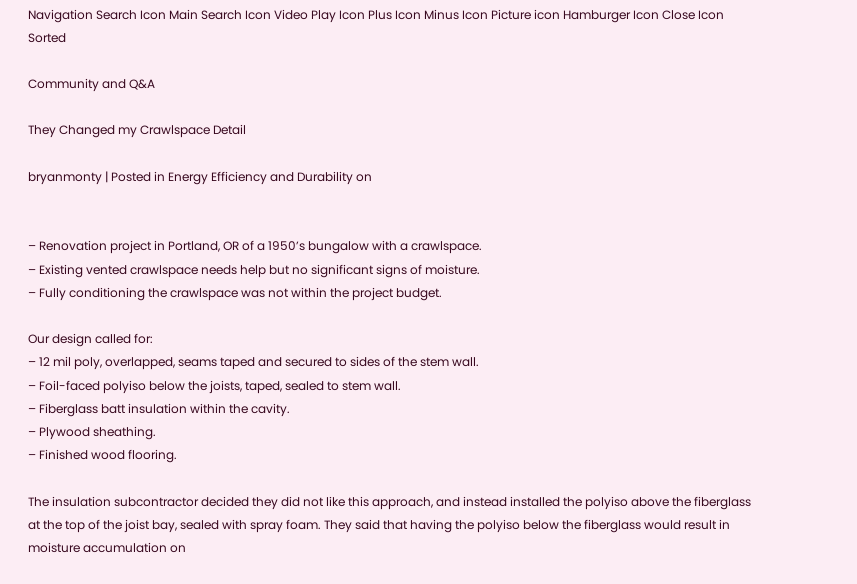Navigation Search Icon Main Search Icon Video Play Icon Plus Icon Minus Icon Picture icon Hamburger Icon Close Icon Sorted

Community and Q&A

They Changed my Crawlspace Detail

bryanmonty | Posted in Energy Efficiency and Durability on


– Renovation project in Portland, OR of a 1950’s bungalow with a crawlspace.
– Existing vented crawlspace needs help but no significant signs of moisture.
– Fully conditioning the crawlspace was not within the project budget.

Our design called for:
– 12 mil poly, overlapped, seams taped and secured to sides of the stem wall.
– Foil-faced polyiso below the joists, taped, sealed to stem wall.
– Fiberglass batt insulation within the cavity.
– Plywood sheathing.
– Finished wood flooring.

The insulation subcontractor decided they did not like this approach, and instead installed the polyiso above the fiberglass at the top of the joist bay, sealed with spray foam. They said that having the polyiso below the fiberglass would result in moisture accumulation on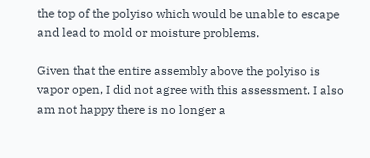the top of the polyiso which would be unable to escape and lead to mold or moisture problems.

Given that the entire assembly above the polyiso is vapor open, I did not agree with this assessment. I also am not happy there is no longer a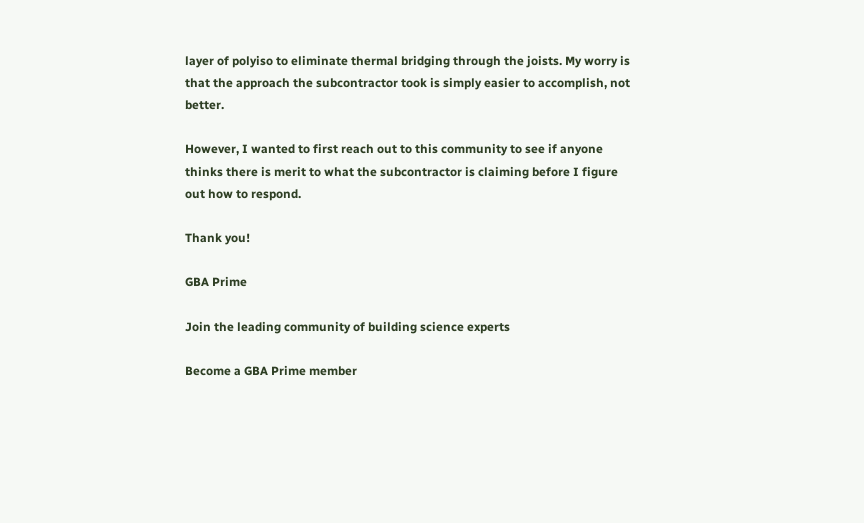layer of polyiso to eliminate thermal bridging through the joists. My worry is that the approach the subcontractor took is simply easier to accomplish, not better.

However, I wanted to first reach out to this community to see if anyone thinks there is merit to what the subcontractor is claiming before I figure out how to respond.

Thank you!

GBA Prime

Join the leading community of building science experts

Become a GBA Prime member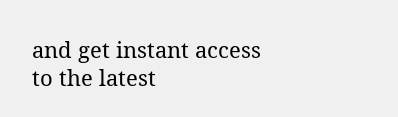and get instant access to the latest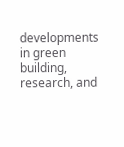developments in green building, research, and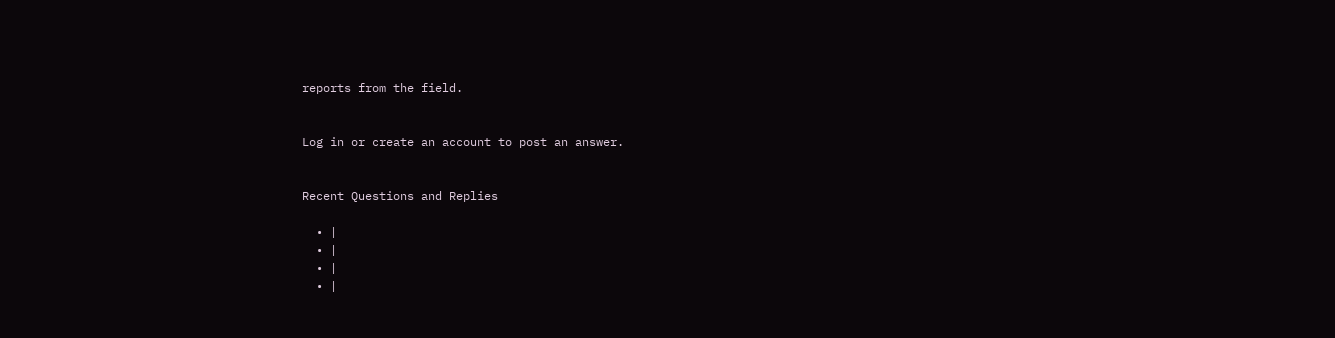reports from the field.


Log in or create an account to post an answer.


Recent Questions and Replies

  • |
  • |
  • |
  • |